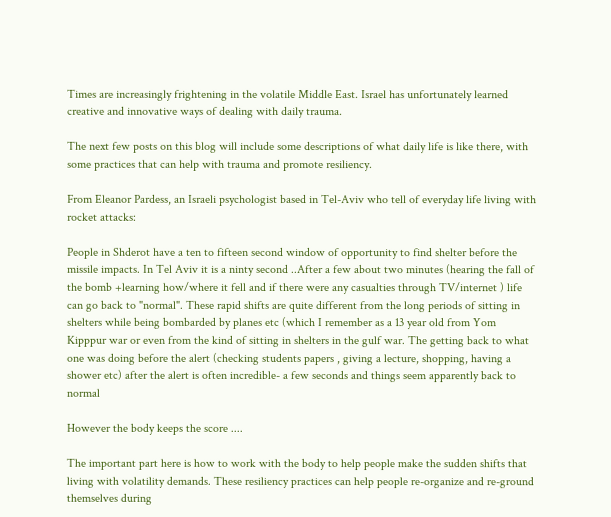Times are increasingly frightening in the volatile Middle East. Israel has unfortunately learned creative and innovative ways of dealing with daily trauma.

The next few posts on this blog will include some descriptions of what daily life is like there, with some practices that can help with trauma and promote resiliency.

From Eleanor Pardess, an Israeli psychologist based in Tel-Aviv who tell of everyday life living with rocket attacks:

People in Shderot have a ten to fifteen second window of opportunity to find shelter before the missile impacts. In Tel Aviv it is a ninty second ..After a few about two minutes (hearing the fall of the bomb +learning how/where it fell and if there were any casualties through TV/internet ) life can go back to "normal". These rapid shifts are quite different from the long periods of sitting in shelters while being bombarded by planes etc (which I remember as a 13 year old from Yom Kipppur war or even from the kind of sitting in shelters in the gulf war. The getting back to what one was doing before the alert (checking students papers , giving a lecture, shopping, having a shower etc) after the alert is often incredible- a few seconds and things seem apparently back to normal

However the body keeps the score ....

The important part here is how to work with the body to help people make the sudden shifts that living with volatility demands. These resiliency practices can help people re-organize and re-ground themselves during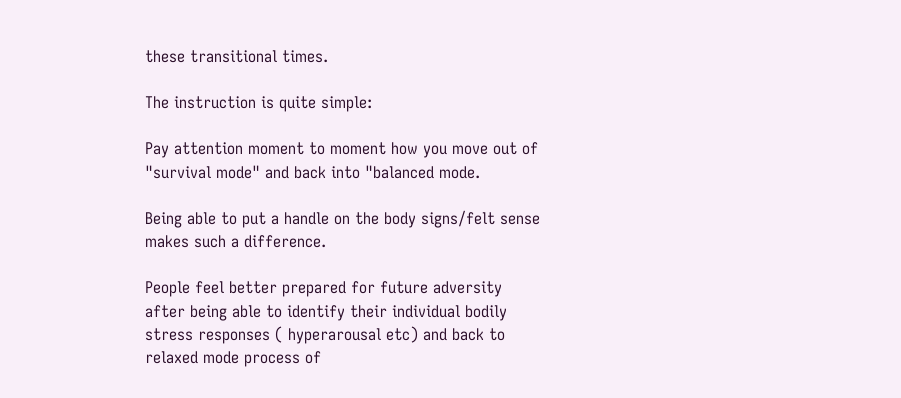these transitional times.

The instruction is quite simple:

Pay attention moment to moment how you move out of "survival mode" and back into "balanced mode.

Being able to put a handle on the body signs/felt sense makes such a difference.

People feel better prepared for future adversity after being able to identify their individual bodily stress responses ( hyperarousal etc) and back to relaxed mode process of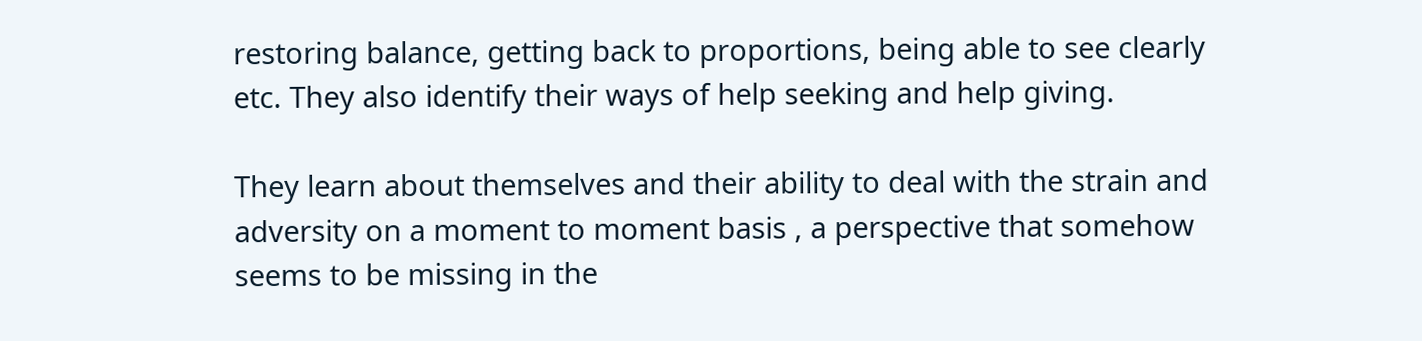restoring balance, getting back to proportions, being able to see clearly etc. They also identify their ways of help seeking and help giving.

They learn about themselves and their ability to deal with the strain and adversity on a moment to moment basis , a perspective that somehow seems to be missing in the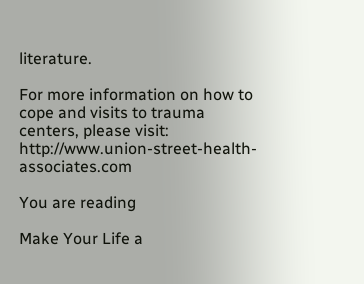literature.

For more information on how to cope and visits to trauma centers, please visit: http://www.union-street-health-associates.com

You are reading

Make Your Life a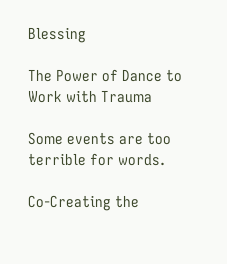Blessing

The Power of Dance to Work with Trauma

Some events are too terrible for words.

Co-Creating the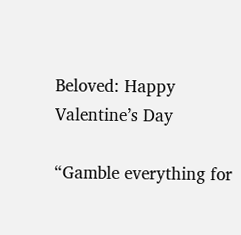Beloved: Happy Valentine’s Day

“Gamble everything for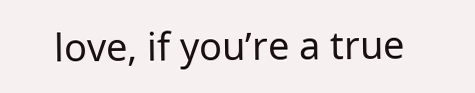love, if you’re a true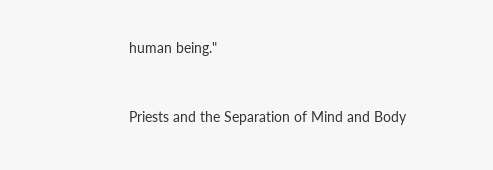human being."


Priests and the Separation of Mind and Body